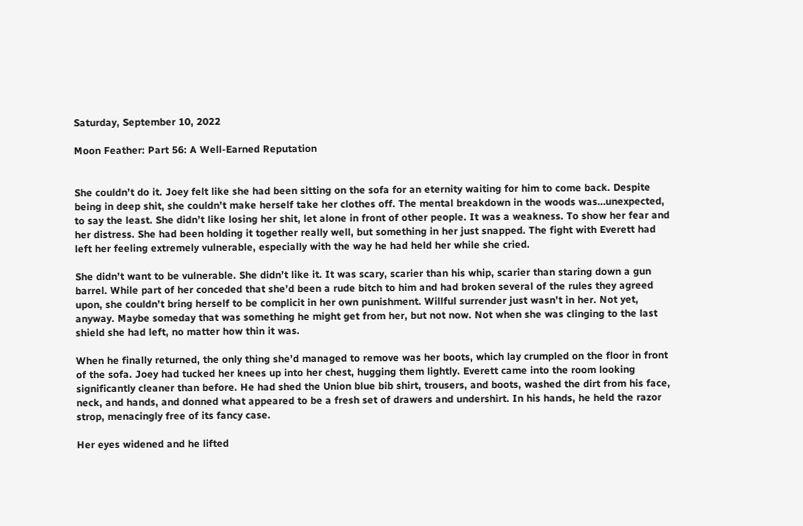Saturday, September 10, 2022

Moon Feather: Part 56: A Well-Earned Reputation


She couldn’t do it. Joey felt like she had been sitting on the sofa for an eternity waiting for him to come back. Despite being in deep shit, she couldn’t make herself take her clothes off. The mental breakdown in the woods was…unexpected, to say the least. She didn’t like losing her shit, let alone in front of other people. It was a weakness. To show her fear and her distress. She had been holding it together really well, but something in her just snapped. The fight with Everett had left her feeling extremely vulnerable, especially with the way he had held her while she cried.

She didn’t want to be vulnerable. She didn’t like it. It was scary, scarier than his whip, scarier than staring down a gun barrel. While part of her conceded that she’d been a rude bitch to him and had broken several of the rules they agreed upon, she couldn’t bring herself to be complicit in her own punishment. Willful surrender just wasn’t in her. Not yet, anyway. Maybe someday that was something he might get from her, but not now. Not when she was clinging to the last shield she had left, no matter how thin it was.

When he finally returned, the only thing she’d managed to remove was her boots, which lay crumpled on the floor in front of the sofa. Joey had tucked her knees up into her chest, hugging them lightly. Everett came into the room looking significantly cleaner than before. He had shed the Union blue bib shirt, trousers, and boots, washed the dirt from his face, neck, and hands, and donned what appeared to be a fresh set of drawers and undershirt. In his hands, he held the razor strop, menacingly free of its fancy case.

Her eyes widened and he lifted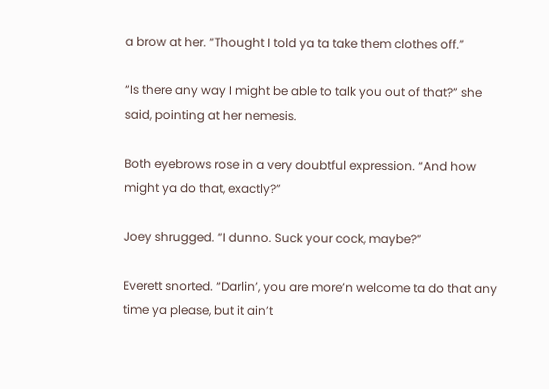a brow at her. “Thought I told ya ta take them clothes off.”

“Is there any way I might be able to talk you out of that?” she said, pointing at her nemesis.

Both eyebrows rose in a very doubtful expression. “And how might ya do that, exactly?”

Joey shrugged. “I dunno. Suck your cock, maybe?”

Everett snorted. “Darlin’, you are more’n welcome ta do that any time ya please, but it ain’t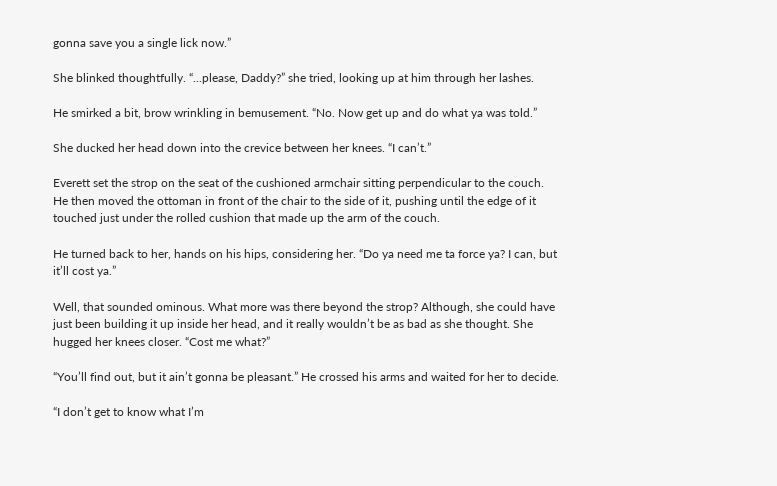gonna save you a single lick now.”

She blinked thoughtfully. “...please, Daddy?” she tried, looking up at him through her lashes.

He smirked a bit, brow wrinkling in bemusement. “No. Now get up and do what ya was told.”

She ducked her head down into the crevice between her knees. “I can’t.”

Everett set the strop on the seat of the cushioned armchair sitting perpendicular to the couch. He then moved the ottoman in front of the chair to the side of it, pushing until the edge of it touched just under the rolled cushion that made up the arm of the couch.

He turned back to her, hands on his hips, considering her. “Do ya need me ta force ya? I can, but it’ll cost ya.”

Well, that sounded ominous. What more was there beyond the strop? Although, she could have just been building it up inside her head, and it really wouldn’t be as bad as she thought. She hugged her knees closer. “Cost me what?”

“You’ll find out, but it ain’t gonna be pleasant.” He crossed his arms and waited for her to decide.

“I don’t get to know what I’m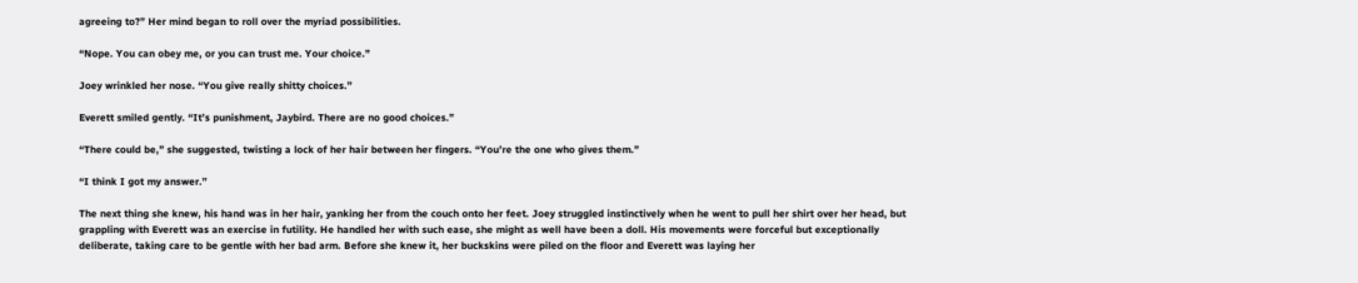agreeing to?” Her mind began to roll over the myriad possibilities.

“Nope. You can obey me, or you can trust me. Your choice.”

Joey wrinkled her nose. “You give really shitty choices.”

Everett smiled gently. “It’s punishment, Jaybird. There are no good choices.”

“There could be,” she suggested, twisting a lock of her hair between her fingers. “You’re the one who gives them.”

“I think I got my answer.”

The next thing she knew, his hand was in her hair, yanking her from the couch onto her feet. Joey struggled instinctively when he went to pull her shirt over her head, but grappling with Everett was an exercise in futility. He handled her with such ease, she might as well have been a doll. His movements were forceful but exceptionally deliberate, taking care to be gentle with her bad arm. Before she knew it, her buckskins were piled on the floor and Everett was laying her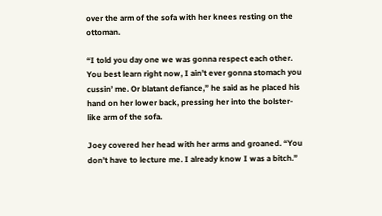over the arm of the sofa with her knees resting on the ottoman.

“I told you day one we was gonna respect each other. You best learn right now, I ain’t ever gonna stomach you cussin’ me. Or blatant defiance,” he said as he placed his hand on her lower back, pressing her into the bolster-like arm of the sofa.

Joey covered her head with her arms and groaned. “You don’t have to lecture me. I already know I was a bitch.”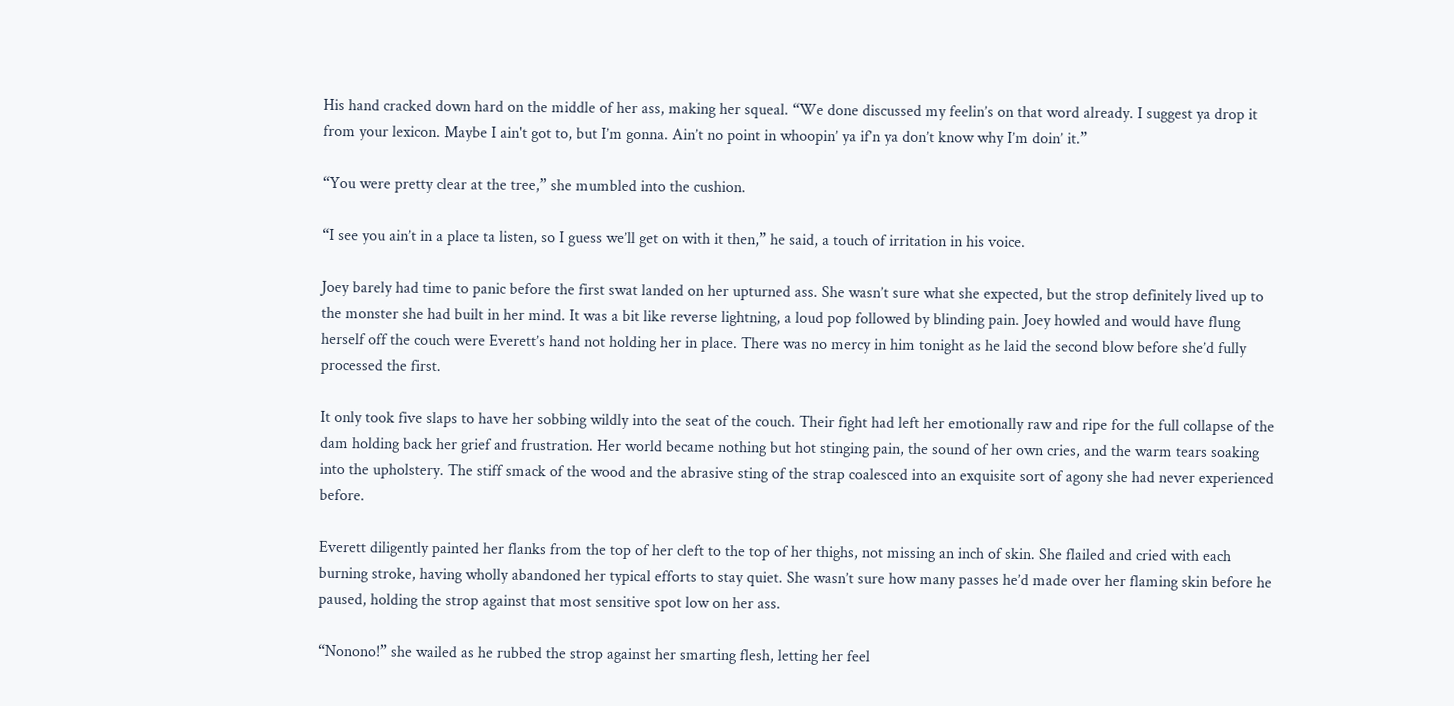His hand cracked down hard on the middle of her ass, making her squeal. “We done discussed my feelin’s on that word already. I suggest ya drop it from your lexicon. Maybe I ain't got to, but I’m gonna. Ain’t no point in whoopin’ ya if’n ya don’t know why I’m doin’ it.”

“You were pretty clear at the tree,” she mumbled into the cushion.

“I see you ain’t in a place ta listen, so I guess we’ll get on with it then,” he said, a touch of irritation in his voice.

Joey barely had time to panic before the first swat landed on her upturned ass. She wasn’t sure what she expected, but the strop definitely lived up to the monster she had built in her mind. It was a bit like reverse lightning, a loud pop followed by blinding pain. Joey howled and would have flung herself off the couch were Everett’s hand not holding her in place. There was no mercy in him tonight as he laid the second blow before she’d fully processed the first.

It only took five slaps to have her sobbing wildly into the seat of the couch. Their fight had left her emotionally raw and ripe for the full collapse of the dam holding back her grief and frustration. Her world became nothing but hot stinging pain, the sound of her own cries, and the warm tears soaking into the upholstery. The stiff smack of the wood and the abrasive sting of the strap coalesced into an exquisite sort of agony she had never experienced before.

Everett diligently painted her flanks from the top of her cleft to the top of her thighs, not missing an inch of skin. She flailed and cried with each burning stroke, having wholly abandoned her typical efforts to stay quiet. She wasn’t sure how many passes he’d made over her flaming skin before he paused, holding the strop against that most sensitive spot low on her ass.

“Nonono!” she wailed as he rubbed the strop against her smarting flesh, letting her feel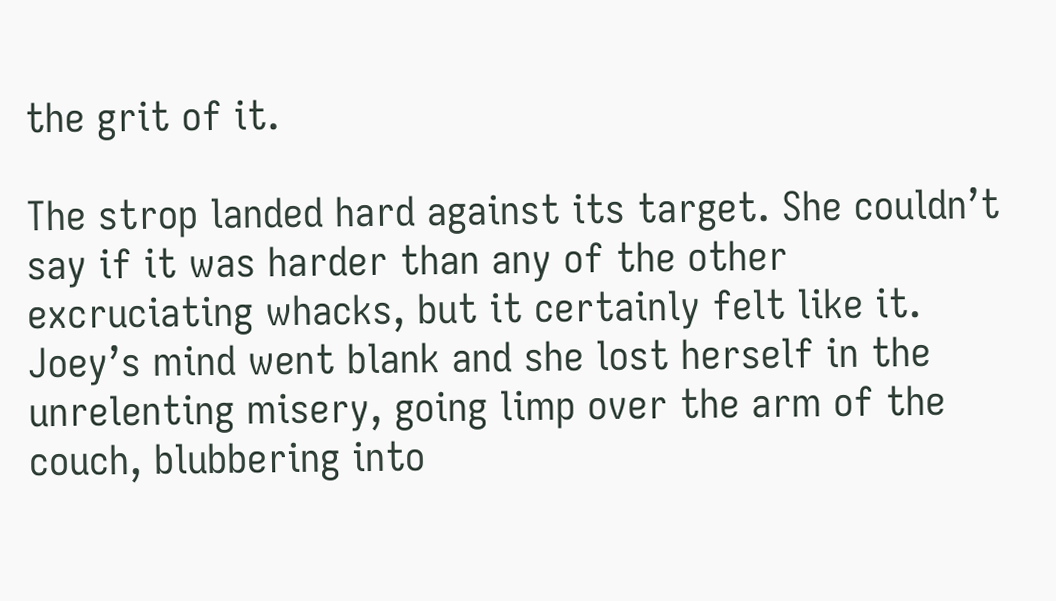the grit of it.

The strop landed hard against its target. She couldn’t say if it was harder than any of the other excruciating whacks, but it certainly felt like it. Joey’s mind went blank and she lost herself in the unrelenting misery, going limp over the arm of the couch, blubbering into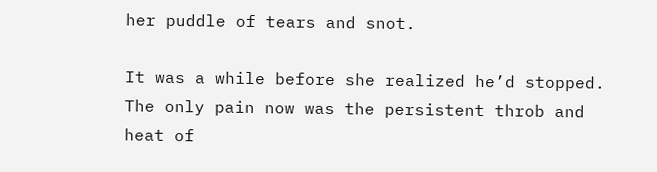her puddle of tears and snot.

It was a while before she realized he’d stopped. The only pain now was the persistent throb and heat of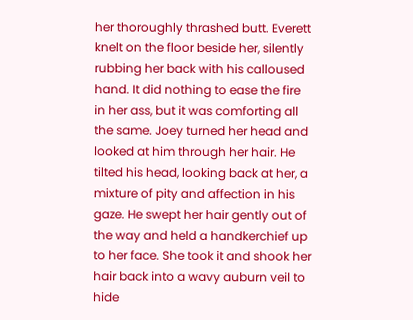her thoroughly thrashed butt. Everett knelt on the floor beside her, silently rubbing her back with his calloused hand. It did nothing to ease the fire in her ass, but it was comforting all the same. Joey turned her head and looked at him through her hair. He tilted his head, looking back at her, a mixture of pity and affection in his gaze. He swept her hair gently out of the way and held a handkerchief up to her face. She took it and shook her hair back into a wavy auburn veil to hide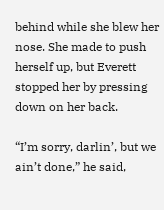behind while she blew her nose. She made to push herself up, but Everett stopped her by pressing down on her back.

“I’m sorry, darlin’, but we ain’t done,” he said,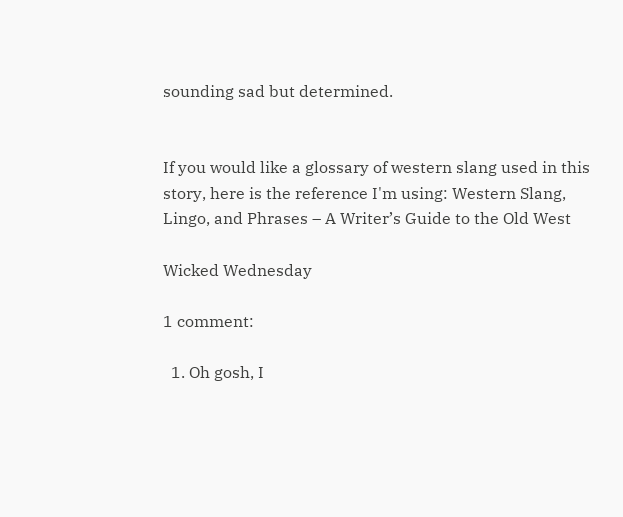sounding sad but determined.


If you would like a glossary of western slang used in this story, here is the reference I'm using: Western Slang, Lingo, and Phrases – A Writer’s Guide to the Old West

Wicked Wednesday

1 comment:

  1. Oh gosh, I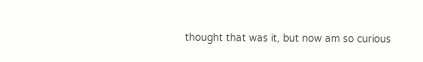thought that was it, but now am so curious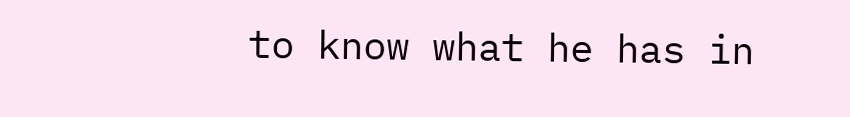to know what he has in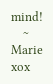mind!
    ~ Marie xox